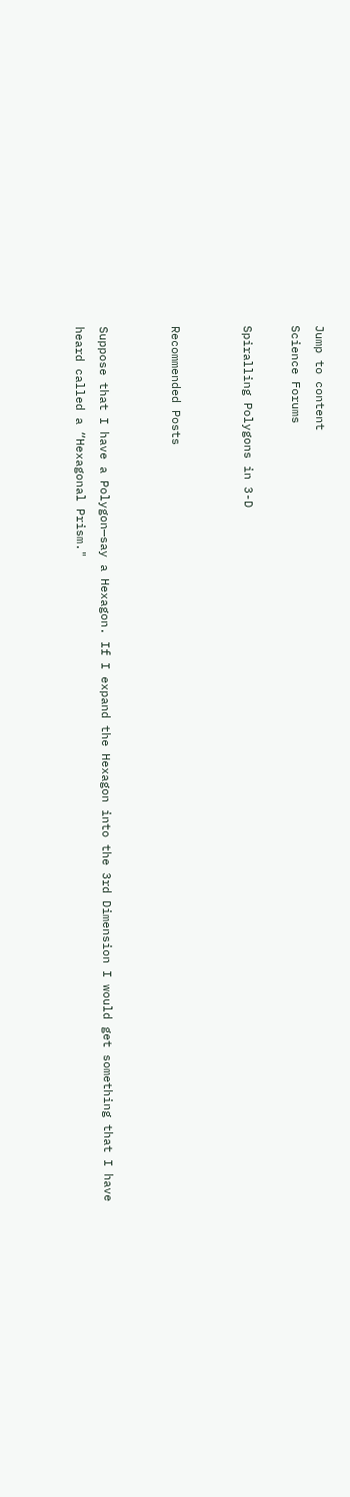Jump to content
Science Forums

Spiralling Polygons in 3-D


Recommended Posts


Suppose that I have a Polygon—say a Hexagon. If I expand the Hexagon into the 3rd Dimension I would get something that I have heard called a “Hexagonal Prism."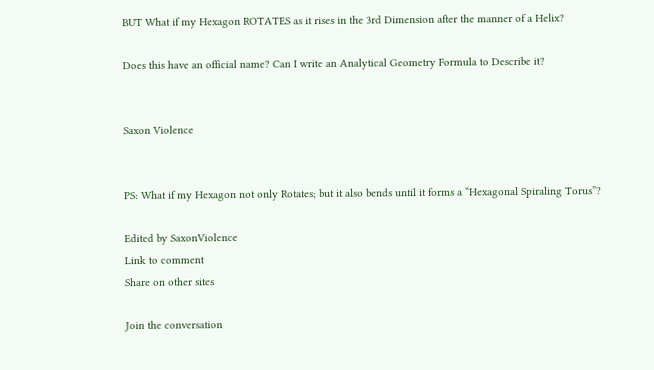BUT What if my Hexagon ROTATES as it rises in the 3rd Dimension after the manner of a Helix?

Does this have an official name? Can I write an Analytical Geometry Formula to Describe it?


Saxon Violence


PS: What if my Hexagon not only Rotates; but it also bends until it forms a “Hexagonal Spiraling Torus”?

Edited by SaxonViolence
Link to comment
Share on other sites

Join the conversation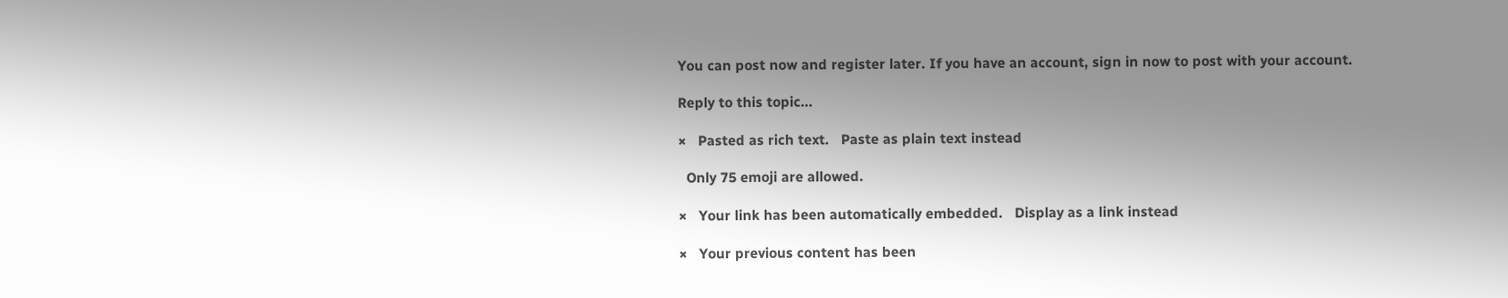You can post now and register later. If you have an account, sign in now to post with your account.

Reply to this topic...

×   Pasted as rich text.   Paste as plain text instead

  Only 75 emoji are allowed.

×   Your link has been automatically embedded.   Display as a link instead

×   Your previous content has been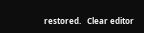restored.   Clear editor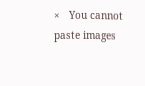×   You cannot paste images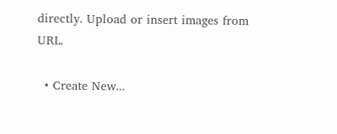directly. Upload or insert images from URL.

  • Create New...